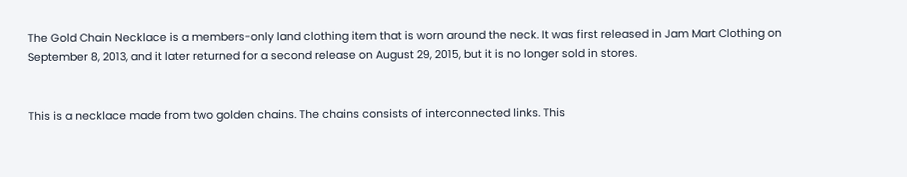The Gold Chain Necklace is a members-only land clothing item that is worn around the neck. It was first released in Jam Mart Clothing on September 8, 2013, and it later returned for a second release on August 29, 2015, but it is no longer sold in stores.


This is a necklace made from two golden chains. The chains consists of interconnected links. This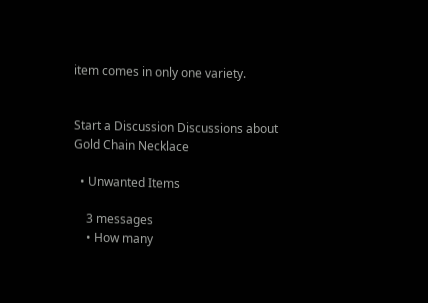item comes in only one variety.


Start a Discussion Discussions about Gold Chain Necklace

  • Unwanted Items

    3 messages
    • How many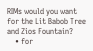RIMs would you want for the Lit Babob Tree and Zios Fountain?
    • for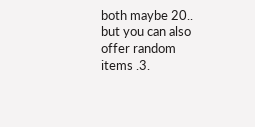both maybe 20.. but you can also offer random items .3.